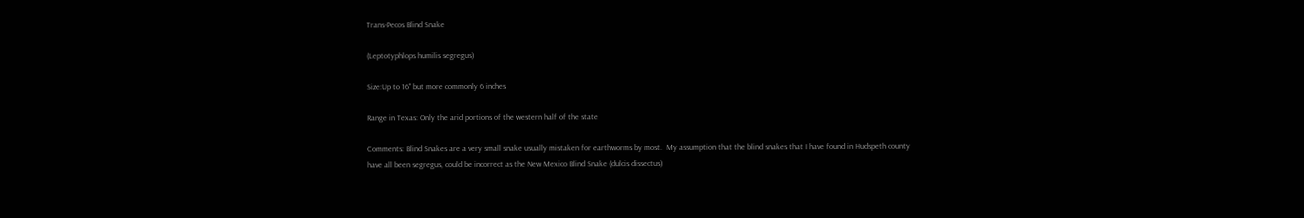Trans-Pecos Blind Snake

(Leptotyphlops humilis segregus)

Size:Up to 16" but more commonly 6 inches

Range in Texas: Only the arid portions of the western half of the state

Comments: Blind Snakes are a very small snake usually mistaken for earthworms by most.  My assumption that the blind snakes that I have found in Hudspeth county have all been segregus, could be incorrect as the New Mexico Blind Snake (dulcis dissectus)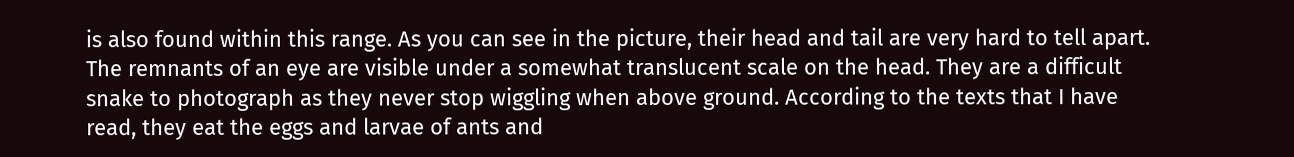is also found within this range. As you can see in the picture, their head and tail are very hard to tell apart. The remnants of an eye are visible under a somewhat translucent scale on the head. They are a difficult snake to photograph as they never stop wiggling when above ground. According to the texts that I have read, they eat the eggs and larvae of ants and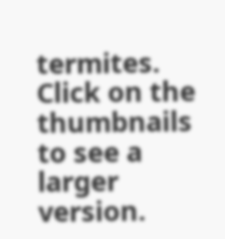termites. Click on the thumbnails to see a larger version.